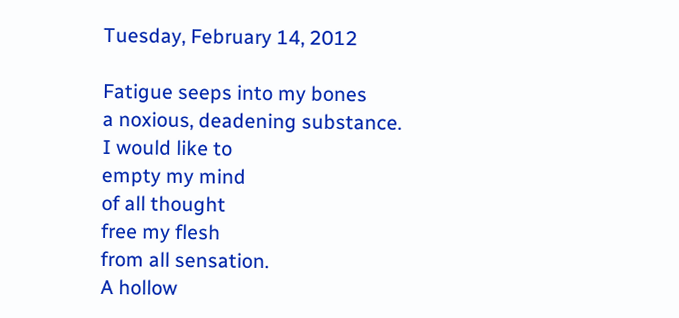Tuesday, February 14, 2012

Fatigue seeps into my bones
a noxious, deadening substance.
I would like to
empty my mind
of all thought
free my flesh
from all sensation.
A hollow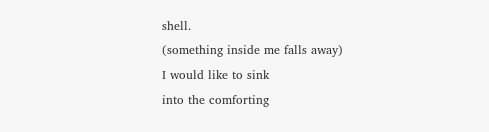shell.
(something inside me falls away)
I would like to sink
into the comforting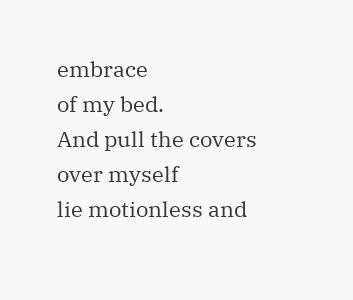embrace
of my bed.
And pull the covers over myself
lie motionless and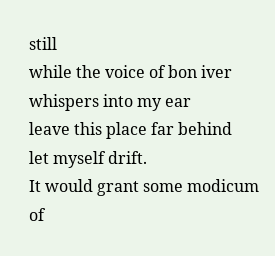still
while the voice of bon iver whispers into my ear
leave this place far behind
let myself drift.
It would grant some modicum of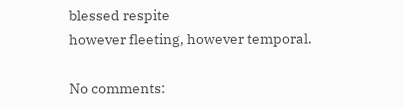blessed respite
however fleeting, however temporal.

No comments: